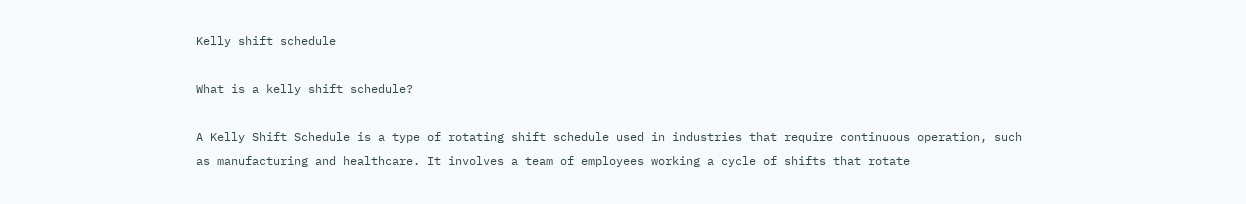Kelly shift schedule

What is a kelly shift schedule?

A Kelly Shift Schedule is a type of rotating shift schedule used in industries that require continuous operation, such as manufacturing and healthcare. It involves a team of employees working a cycle of shifts that rotate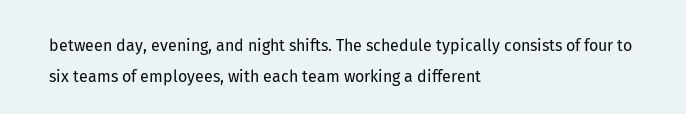between day, evening, and night shifts. The schedule typically consists of four to six teams of employees, with each team working a different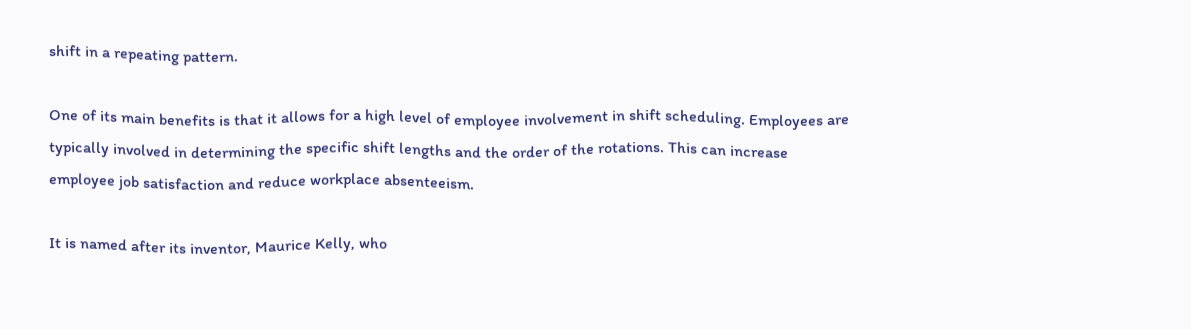shift in a repeating pattern.

One of its main benefits is that it allows for a high level of employee involvement in shift scheduling. Employees are typically involved in determining the specific shift lengths and the order of the rotations. This can increase employee job satisfaction and reduce workplace absenteeism.

It is named after its inventor, Maurice Kelly, who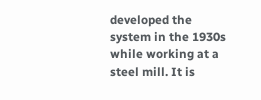developed the system in the 1930s while working at a steel mill. It is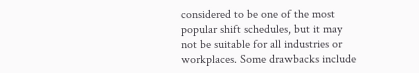considered to be one of the most popular shift schedules, but it may not be suitable for all industries or workplaces. Some drawbacks include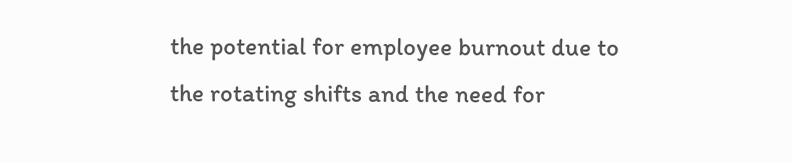the potential for employee burnout due to the rotating shifts and the need for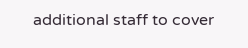additional staff to cover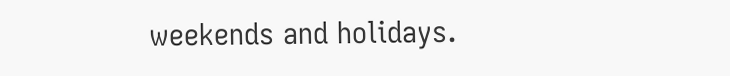weekends and holidays.